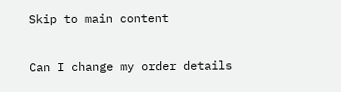Skip to main content

Can I change my order details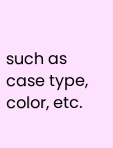such as case type, color, etc.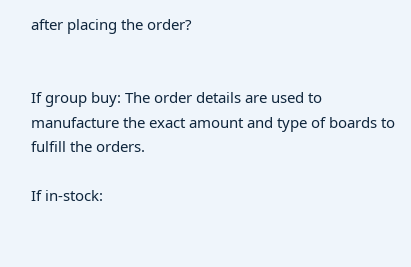after placing the order?


If group buy: The order details are used to manufacture the exact amount and type of boards to fulfill the orders.

If in-stock: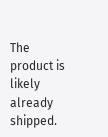The product is likely already shipped.